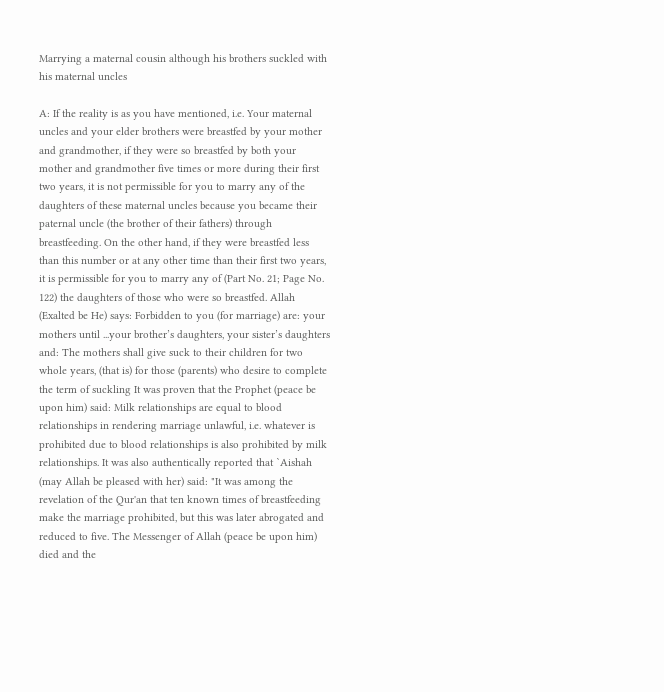Marrying a maternal cousin although his brothers suckled with his maternal uncles

A: If the reality is as you have mentioned, i.e. Your maternal uncles and your elder brothers were breastfed by your mother and grandmother, if they were so breastfed by both your mother and grandmother five times or more during their first two years, it is not permissible for you to marry any of the daughters of these maternal uncles because you became their paternal uncle (the brother of their fathers) through breastfeeding. On the other hand, if they were breastfed less than this number or at any other time than their first two years, it is permissible for you to marry any of (Part No. 21; Page No. 122) the daughters of those who were so breastfed. Allah (Exalted be He) says: Forbidden to you (for marriage) are: your mothers until ...your brother’s daughters, your sister’s daughters and: The mothers shall give suck to their children for two whole years, (that is) for those (parents) who desire to complete the term of suckling It was proven that the Prophet (peace be upon him) said: Milk relationships are equal to blood relationships in rendering marriage unlawful, i.e. whatever is prohibited due to blood relationships is also prohibited by milk relationships. It was also authentically reported that `Aishah (may Allah be pleased with her) said: "It was among the revelation of the Qur'an that ten known times of breastfeeding make the marriage prohibited, but this was later abrogated and reduced to five. The Messenger of Allah (peace be upon him) died and the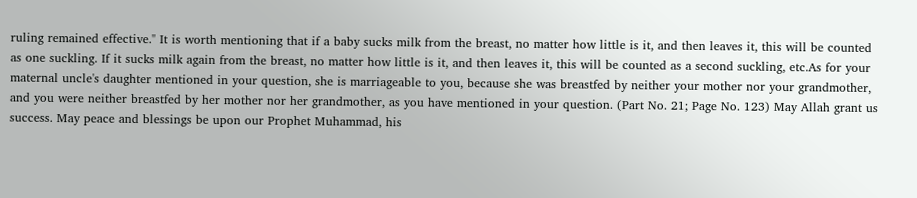ruling remained effective." It is worth mentioning that if a baby sucks milk from the breast, no matter how little is it, and then leaves it, this will be counted as one suckling. If it sucks milk again from the breast, no matter how little is it, and then leaves it, this will be counted as a second suckling, etc.As for your maternal uncle's daughter mentioned in your question, she is marriageable to you, because she was breastfed by neither your mother nor your grandmother, and you were neither breastfed by her mother nor her grandmother, as you have mentioned in your question. (Part No. 21; Page No. 123) May Allah grant us success. May peace and blessings be upon our Prophet Muhammad, his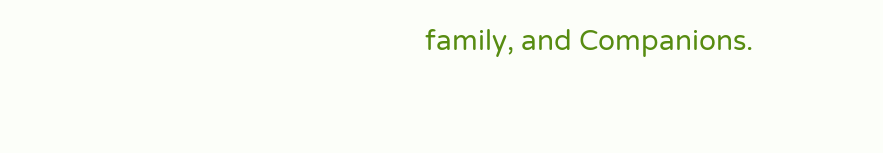family, and Companions.